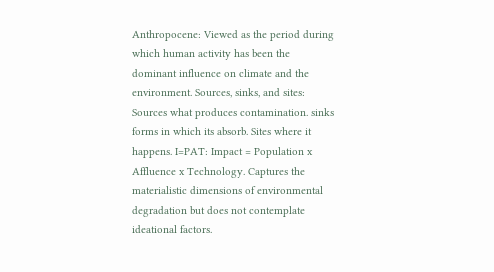Anthropocene: Viewed as the period during which human activity has been the dominant influence on climate and the environment. Sources, sinks, and sites: Sources what produces contamination. sinks forms in which its absorb. Sites where it happens. I=PAT: Impact = Population x Affluence x Technology. Captures the materialistic dimensions of environmental degradation but does not contemplate ideational factors.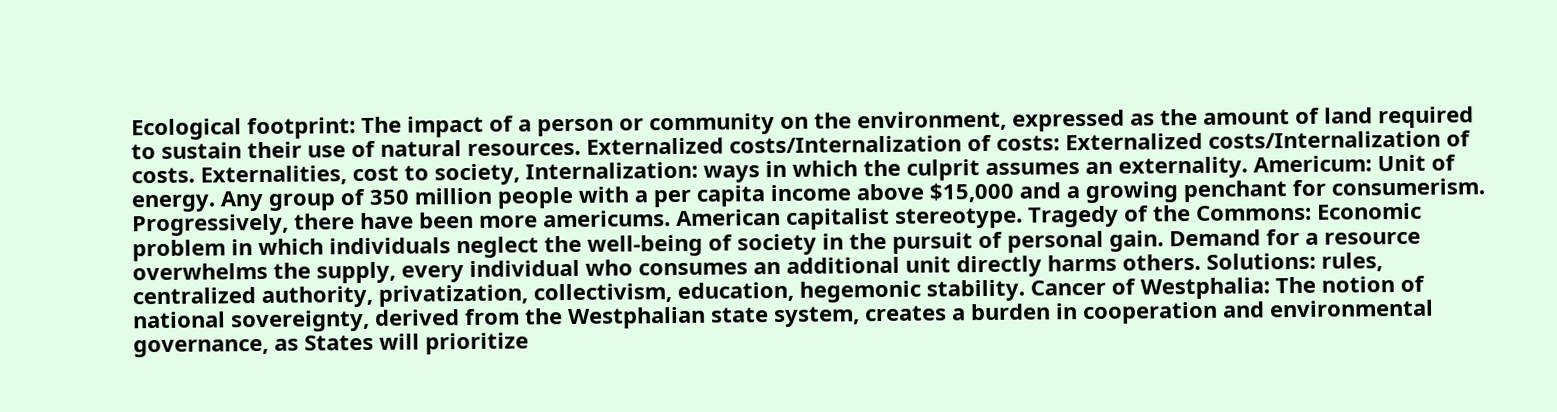Ecological footprint: The impact of a person or community on the environment, expressed as the amount of land required to sustain their use of natural resources. Externalized costs/Internalization of costs: Externalized costs/Internalization of costs. Externalities, cost to society, Internalization: ways in which the culprit assumes an externality. Americum: Unit of energy. Any group of 350 million people with a per capita income above $15,000 and a growing penchant for consumerism. Progressively, there have been more americums. American capitalist stereotype. Tragedy of the Commons: Economic problem in which individuals neglect the well-being of society in the pursuit of personal gain. Demand for a resource overwhelms the supply, every individual who consumes an additional unit directly harms others. Solutions: rules, centralized authority, privatization, collectivism, education, hegemonic stability. Cancer of Westphalia: The notion of national sovereignty, derived from the Westphalian state system, creates a burden in cooperation and environmental governance, as States will prioritize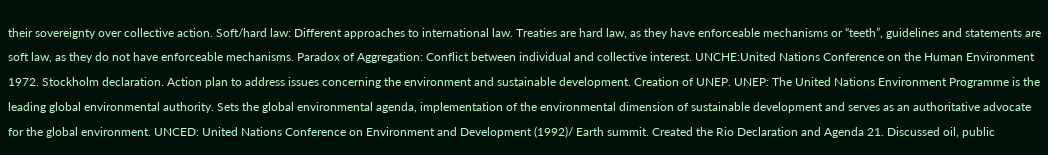their sovereignty over collective action. Soft/hard law: Different approaches to international law. Treaties are hard law, as they have enforceable mechanisms or “teeth”, guidelines and statements are soft law, as they do not have enforceable mechanisms. Paradox of Aggregation: Conflict between individual and collective interest. UNCHE:United Nations Conference on the Human Environment 1972. Stockholm declaration. Action plan to address issues concerning the environment and sustainable development. Creation of UNEP. UNEP: The United Nations Environment Programme is the leading global environmental authority. Sets the global environmental agenda, implementation of the environmental dimension of sustainable development and serves as an authoritative advocate for the global environment. UNCED: United Nations Conference on Environment and Development (1992)/ Earth summit. Created the Rio Declaration and Agenda 21. Discussed oil, public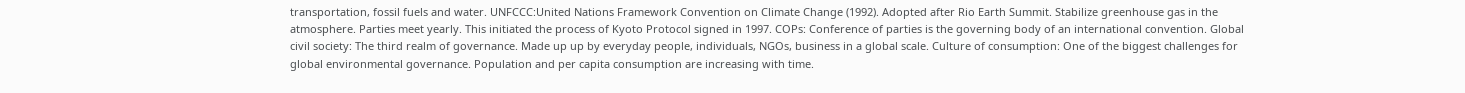transportation, fossil fuels and water. UNFCCC:United Nations Framework Convention on Climate Change (1992). Adopted after Rio Earth Summit. Stabilize greenhouse gas in the atmosphere. Parties meet yearly. This initiated the process of Kyoto Protocol signed in 1997. COPs: Conference of parties is the governing body of an international convention. Global civil society: The third realm of governance. Made up up by everyday people, individuals, NGOs, business in a global scale. Culture of consumption: One of the biggest challenges for global environmental governance. Population and per capita consumption are increasing with time.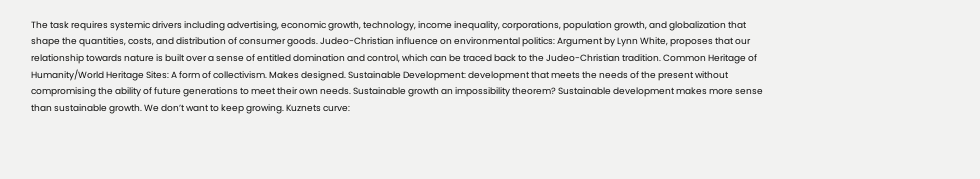The task requires systemic drivers including advertising, economic growth, technology, income inequality, corporations, population growth, and globalization that shape the quantities, costs, and distribution of consumer goods. Judeo-Christian influence on environmental politics: Argument by Lynn White, proposes that our relationship towards nature is built over a sense of entitled domination and control, which can be traced back to the Judeo-Christian tradition. Common Heritage of Humanity/World Heritage Sites: A form of collectivism. Makes designed. Sustainable Development: development that meets the needs of the present without compromising the ability of future generations to meet their own needs. Sustainable growth an impossibility theorem? Sustainable development makes more sense than sustainable growth. We don’t want to keep growing. Kuznets curve: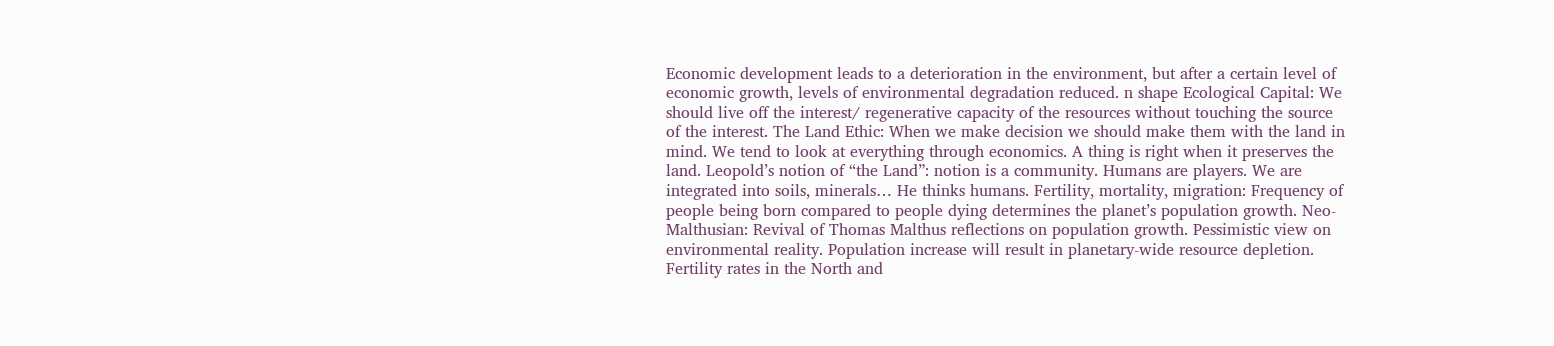Economic development leads to a deterioration in the environment, but after a certain level of economic growth, levels of environmental degradation reduced. n shape Ecological Capital: We should live off the interest/ regenerative capacity of the resources without touching the source of the interest. The Land Ethic: When we make decision we should make them with the land in mind. We tend to look at everything through economics. A thing is right when it preserves the land. Leopold’s notion of “the Land”: notion is a community. Humans are players. We are integrated into soils, minerals… He thinks humans. Fertility, mortality, migration: Frequency of people being born compared to people dying determines the planet’s population growth. Neo-Malthusian: Revival of Thomas Malthus reflections on population growth. Pessimistic view on environmental reality. Population increase will result in planetary-wide resource depletion. Fertility rates in the North and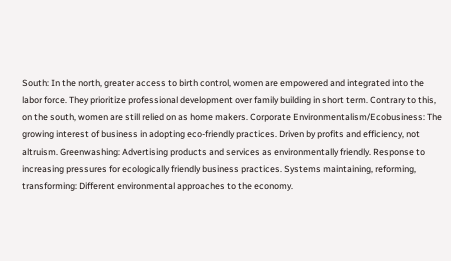South: In the north, greater access to birth control, women are empowered and integrated into the labor force. They prioritize professional development over family building in short term. Contrary to this, on the south, women are still relied on as home makers. Corporate Environmentalism/Ecobusiness: The growing interest of business in adopting eco-friendly practices. Driven by profits and efficiency, not altruism. Greenwashing: Advertising products and services as environmentally friendly. Response to increasing pressures for ecologically friendly business practices. Systems maintaining, reforming, transforming: Different environmental approaches to the economy.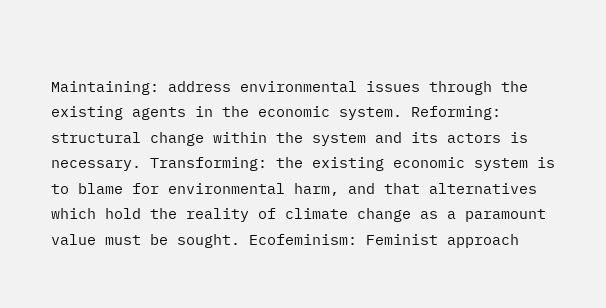Maintaining: address environmental issues through the existing agents in the economic system. Reforming: structural change within the system and its actors is necessary. Transforming: the existing economic system is to blame for environmental harm, and that alternatives which hold the reality of climate change as a paramount value must be sought. Ecofeminism: Feminist approach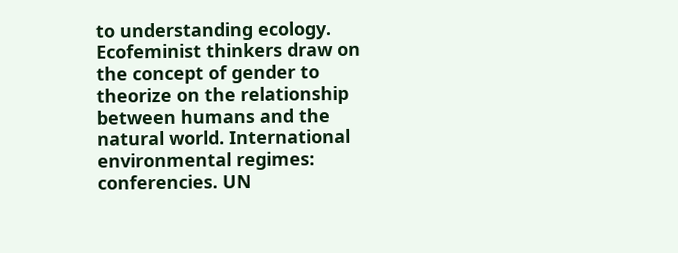to understanding ecology. Ecofeminist thinkers draw on the concept of gender to theorize on the relationship between humans and the natural world. International environmental regimes: conferencies. UN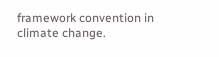framework convention in climate change.